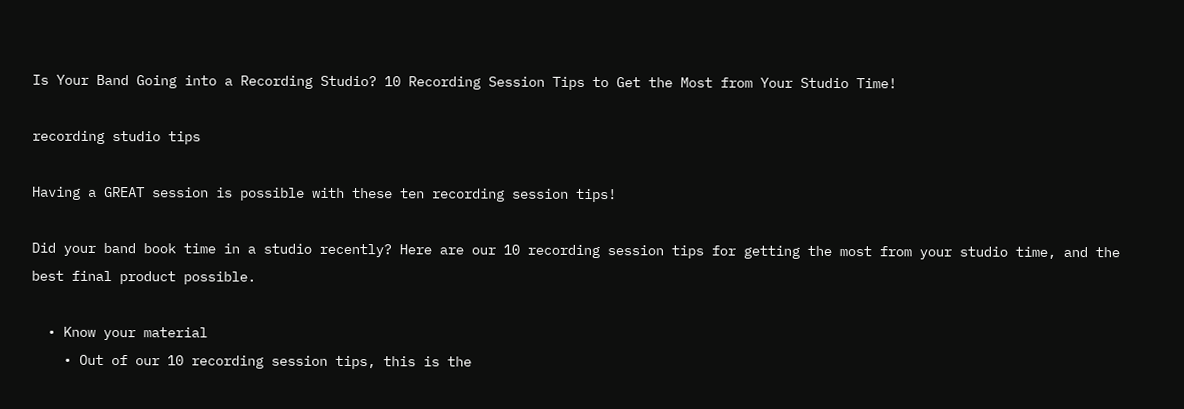Is Your Band Going into a Recording Studio? 10 Recording Session Tips to Get the Most from Your Studio Time!

recording studio tips

Having a GREAT session is possible with these ten recording session tips!

Did your band book time in a studio recently? Here are our 10 recording session tips for getting the most from your studio time, and the best final product possible.

  • Know your material
    • Out of our 10 recording session tips, this is the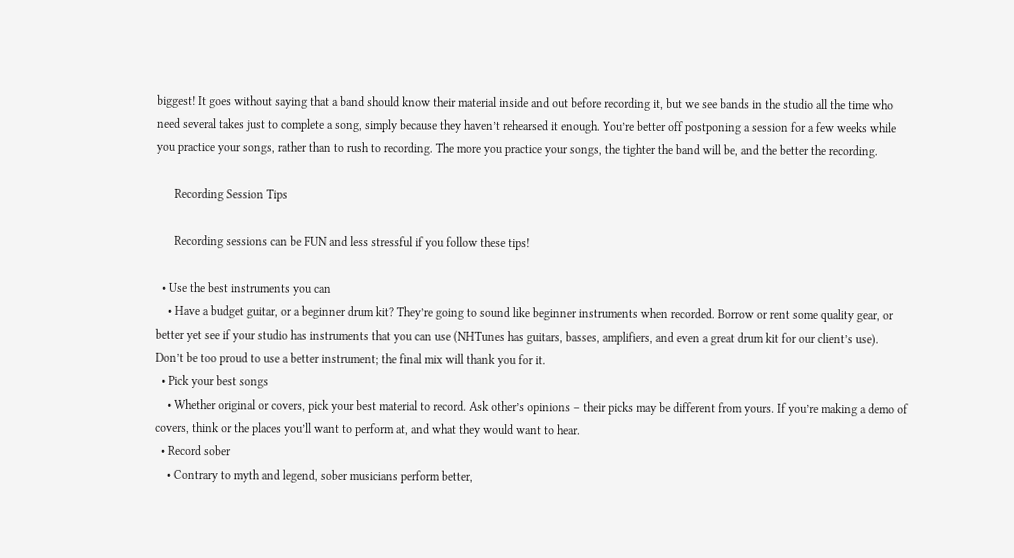biggest! It goes without saying that a band should know their material inside and out before recording it, but we see bands in the studio all the time who need several takes just to complete a song, simply because they haven’t rehearsed it enough. You’re better off postponing a session for a few weeks while you practice your songs, rather than to rush to recording. The more you practice your songs, the tighter the band will be, and the better the recording.

      Recording Session Tips

      Recording sessions can be FUN and less stressful if you follow these tips!

  • Use the best instruments you can
    • Have a budget guitar, or a beginner drum kit? They’re going to sound like beginner instruments when recorded. Borrow or rent some quality gear, or better yet see if your studio has instruments that you can use (NHTunes has guitars, basses, amplifiers, and even a great drum kit for our client’s use). Don’t be too proud to use a better instrument; the final mix will thank you for it.
  • Pick your best songs
    • Whether original or covers, pick your best material to record. Ask other’s opinions – their picks may be different from yours. If you’re making a demo of covers, think or the places you’ll want to perform at, and what they would want to hear.
  • Record sober
    • Contrary to myth and legend, sober musicians perform better,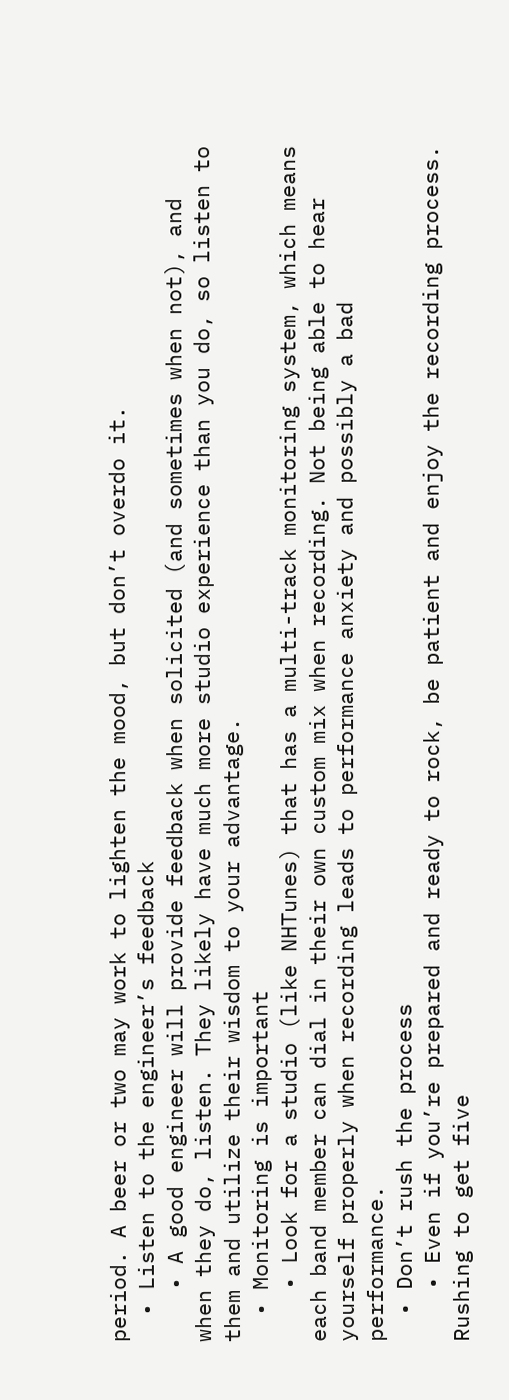period. A beer or two may work to lighten the mood, but don’t overdo it.
  • Listen to the engineer’s feedback
    • A good engineer will provide feedback when solicited (and sometimes when not), and when they do, listen. They likely have much more studio experience than you do, so listen to them and utilize their wisdom to your advantage.
  • Monitoring is important
    • Look for a studio (like NHTunes) that has a multi-track monitoring system, which means each band member can dial in their own custom mix when recording. Not being able to hear yourself properly when recording leads to performance anxiety and possibly a bad performance.
  • Don’t rush the process
    • Even if you’re prepared and ready to rock, be patient and enjoy the recording process. Rushing to get five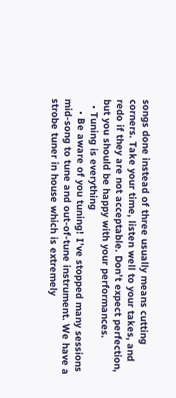songs done instead of three usually means cutting corners. Take your time, listen well to your takes, and redo if they are not acceptable. Don’t expect perfection, but you should be happy with your performances.
  • Tuning is everything
    • Be aware of you tuning! I’ve stopped many sessions mid-song to tune and out-of-tune instrument. We have a strobe tuner in house which is extremely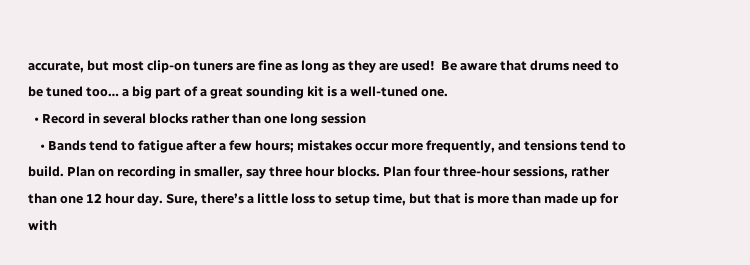accurate, but most clip-on tuners are fine as long as they are used!  Be aware that drums need to be tuned too… a big part of a great sounding kit is a well-tuned one.
  • Record in several blocks rather than one long session
    • Bands tend to fatigue after a few hours; mistakes occur more frequently, and tensions tend to build. Plan on recording in smaller, say three hour blocks. Plan four three-hour sessions, rather than one 12 hour day. Sure, there’s a little loss to setup time, but that is more than made up for with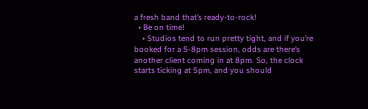a fresh band that’s ready-to-rock!
  • Be on time!
    • Studios tend to run pretty tight, and if you’re booked for a 5-8pm session, odds are there’s another client coming in at 8pm. So, the clock starts ticking at 5pm, and you should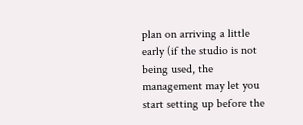plan on arriving a little early (if the studio is not being used, the management may let you start setting up before the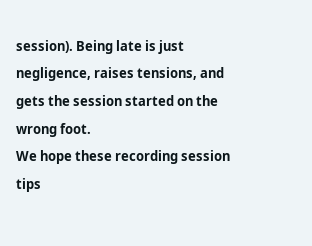session). Being late is just negligence, raises tensions, and gets the session started on the wrong foot.
We hope these recording session tips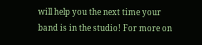will help you the next time your band is in the studio! For more on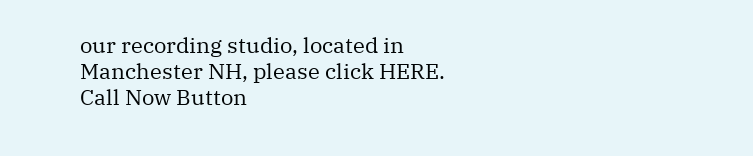our recording studio, located in Manchester NH, please click HERE.
Call Now Button